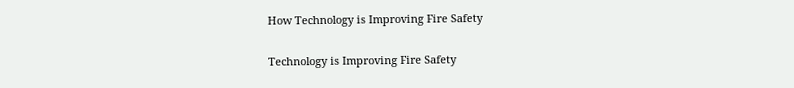How Technology is Improving Fire Safety

Technology is Improving Fire Safety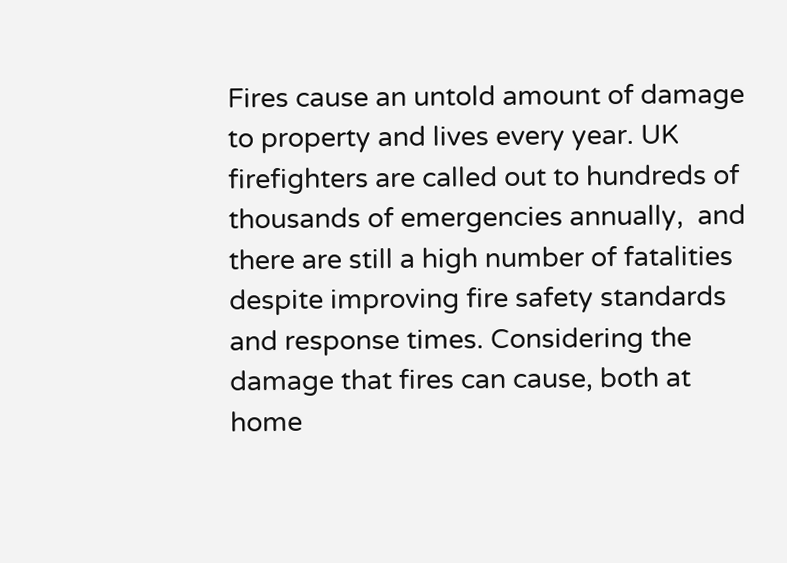Fires cause an untold amount of damage to property and lives every year. UK firefighters are called out to hundreds of thousands of emergencies annually,  and there are still a high number of fatalities despite improving fire safety standards and response times. Considering the damage that fires can cause, both at home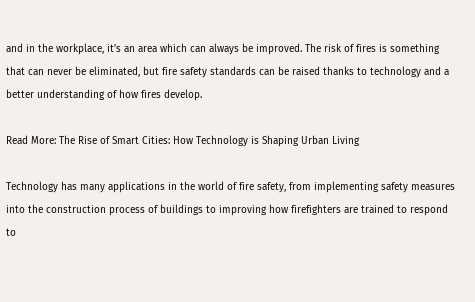and in the workplace, it’s an area which can always be improved. The risk of fires is something that can never be eliminated, but fire safety standards can be raised thanks to technology and a better understanding of how fires develop.

Read More: The Rise of Smart Cities: How Technology is Shaping Urban Living

Technology has many applications in the world of fire safety, from implementing safety measures into the construction process of buildings to improving how firefighters are trained to respond to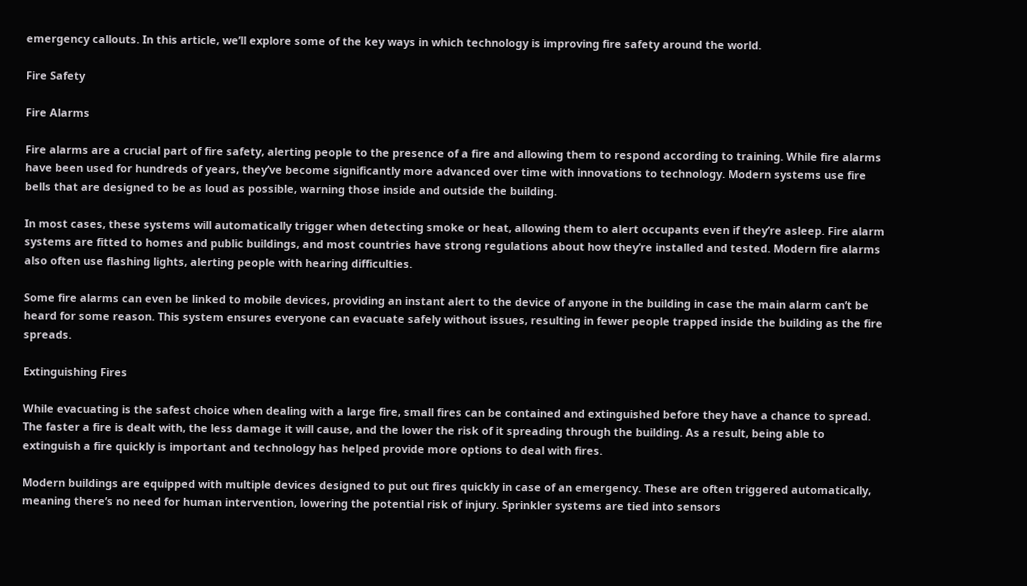emergency callouts. In this article, we’ll explore some of the key ways in which technology is improving fire safety around the world.

Fire Safety

Fire Alarms

Fire alarms are a crucial part of fire safety, alerting people to the presence of a fire and allowing them to respond according to training. While fire alarms have been used for hundreds of years, they’ve become significantly more advanced over time with innovations to technology. Modern systems use fire bells that are designed to be as loud as possible, warning those inside and outside the building.

In most cases, these systems will automatically trigger when detecting smoke or heat, allowing them to alert occupants even if they’re asleep. Fire alarm systems are fitted to homes and public buildings, and most countries have strong regulations about how they’re installed and tested. Modern fire alarms also often use flashing lights, alerting people with hearing difficulties.

Some fire alarms can even be linked to mobile devices, providing an instant alert to the device of anyone in the building in case the main alarm can’t be heard for some reason. This system ensures everyone can evacuate safely without issues, resulting in fewer people trapped inside the building as the fire spreads.

Extinguishing Fires

While evacuating is the safest choice when dealing with a large fire, small fires can be contained and extinguished before they have a chance to spread. The faster a fire is dealt with, the less damage it will cause, and the lower the risk of it spreading through the building. As a result, being able to extinguish a fire quickly is important and technology has helped provide more options to deal with fires.

Modern buildings are equipped with multiple devices designed to put out fires quickly in case of an emergency. These are often triggered automatically, meaning there’s no need for human intervention, lowering the potential risk of injury. Sprinkler systems are tied into sensors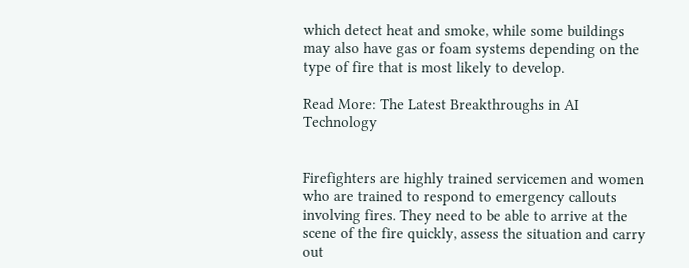which detect heat and smoke, while some buildings may also have gas or foam systems depending on the type of fire that is most likely to develop.

Read More: The Latest Breakthroughs in AI Technology


Firefighters are highly trained servicemen and women who are trained to respond to emergency callouts involving fires. They need to be able to arrive at the scene of the fire quickly, assess the situation and carry out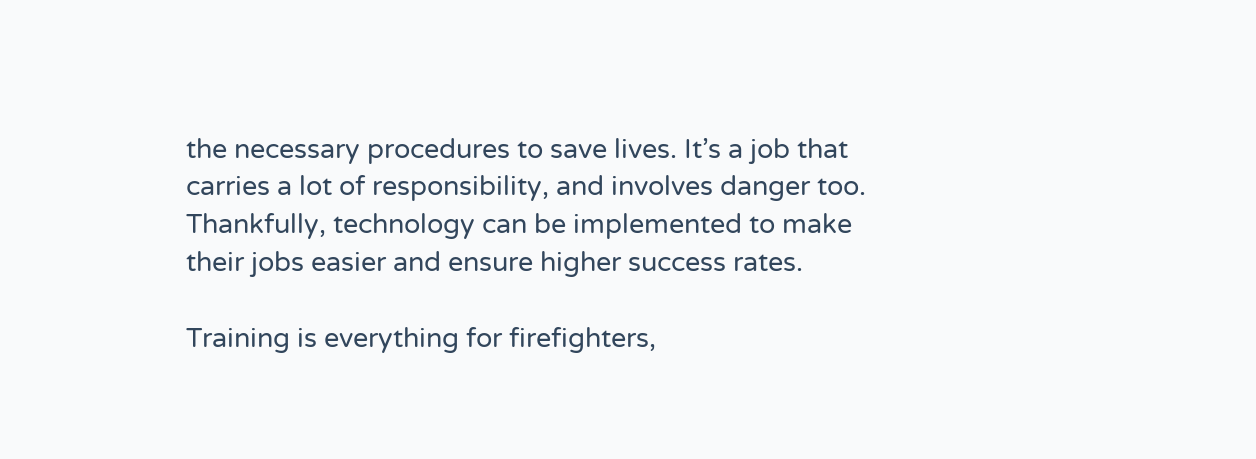the necessary procedures to save lives. It’s a job that carries a lot of responsibility, and involves danger too. Thankfully, technology can be implemented to make their jobs easier and ensure higher success rates.

Training is everything for firefighters,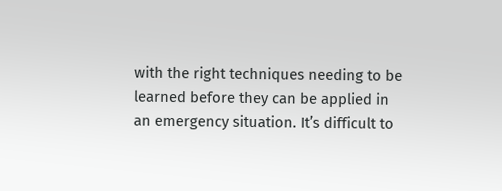with the right techniques needing to be learned before they can be applied in an emergency situation. It’s difficult to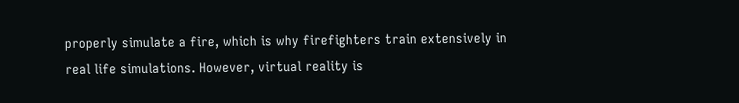properly simulate a fire, which is why firefighters train extensively in real life simulations. However, virtual reality is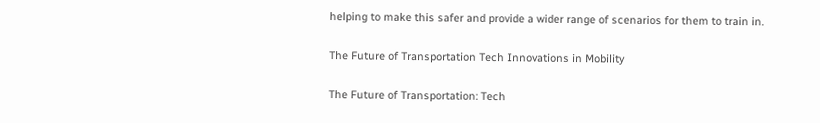helping to make this safer and provide a wider range of scenarios for them to train in.

The Future of Transportation Tech Innovations in Mobility

The Future of Transportation: Tech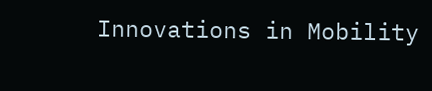Innovations in Mobility